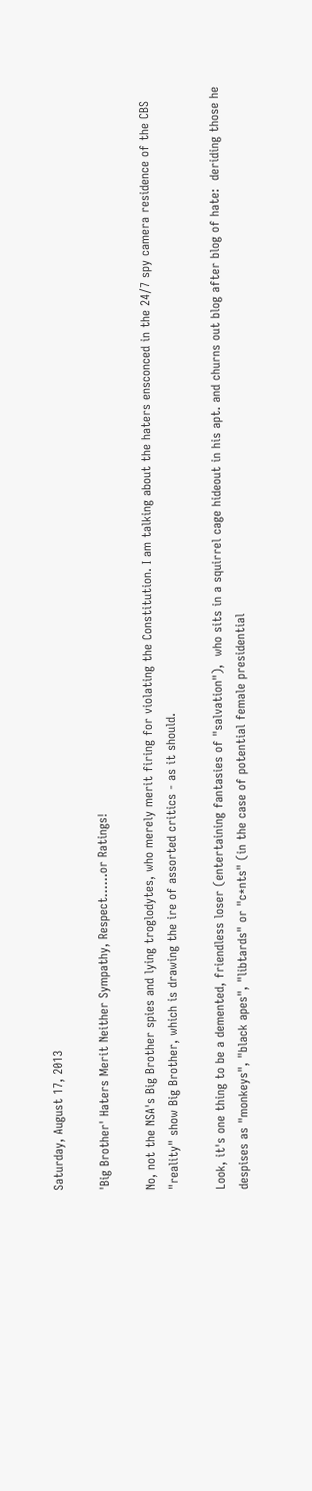Saturday, August 17, 2013

'Big Brother' Haters Merit Neither Sympathy, Respect......or Ratings!

No, not the NSA's Big Brother spies and lying troglodytes, who merely merit firing for violating the Constitution. I am talking about the haters ensconced in the 24/7 spy camera residence of the CBS "reality" show Big Brother, which is drawing the ire of assorted critics - as it should.

Look, it's one thing to be a demented, friendless loser (entertaining fantasies of "salvation"),  who sits in a squirrel cage hideout in his apt. and churns out blog after blog of hate:  deriding those he despises as "monkeys", "black apes", "libtards" or "c*nts" (in the case of potential female presidential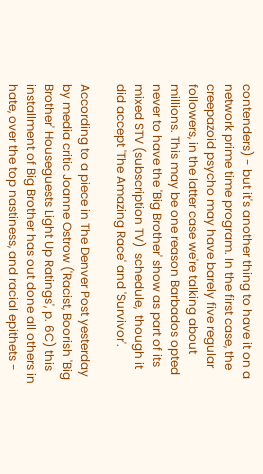contenders) - but it's another thing to have it on a network prime time program. In the first case, the creepazoid psycho may have barely five regular followers, in the latter case we're talking about millions. This may be one reason Barbados opted never to have the 'Big Brother' show as part of its mixed STV (subscription TV)  schedule,  though it did accept 'The Amazing Race' and 'Survivor'.

According to a piece in The Denver Post yesterday by media critic Joanne Ostrow ('Racist, Boorish 'Big Brother' Houseguests Light Up Ratings', p. 6C) this installment of Big Brother has out done all others in hate, over the top nastiness, and racial epithets -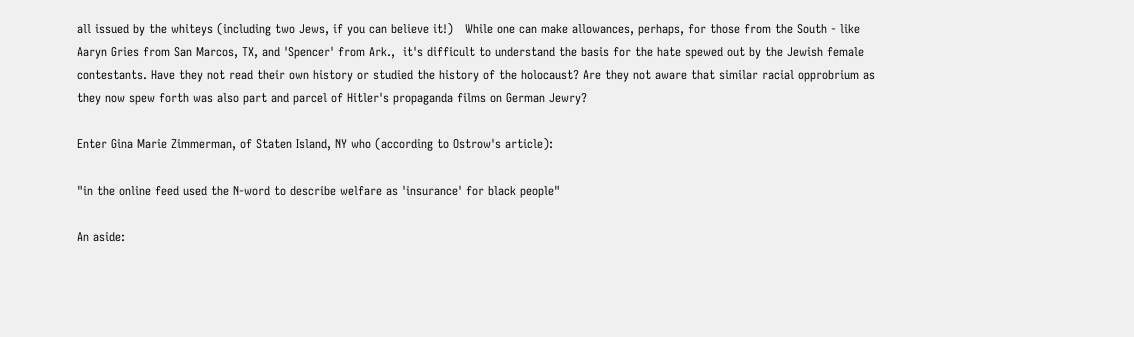all issued by the whiteys (including two Jews, if you can believe it!)   While one can make allowances, perhaps, for those from the South - like Aaryn Gries from San Marcos, TX, and 'Spencer' from Ark.,  it's difficult to understand the basis for the hate spewed out by the Jewish female contestants. Have they not read their own history or studied the history of the holocaust? Are they not aware that similar racial opprobrium as they now spew forth was also part and parcel of Hitler's propaganda films on German Jewry?

Enter Gina Marie Zimmerman, of Staten Island, NY who (according to Ostrow's article):

"in the online feed used the N-word to describe welfare as 'insurance' for black people"

An aside: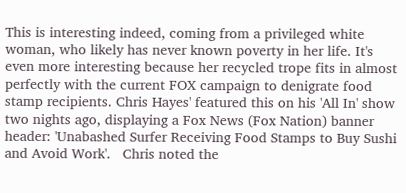This is interesting indeed, coming from a privileged white woman, who likely has never known poverty in her life. It's even more interesting because her recycled trope fits in almost perfectly with the current FOX campaign to denigrate food stamp recipients. Chris Hayes' featured this on his 'All In' show two nights ago, displaying a Fox News (Fox Nation) banner header: 'Unabashed Surfer Receiving Food Stamps to Buy Sushi and Avoid Work'.   Chris noted the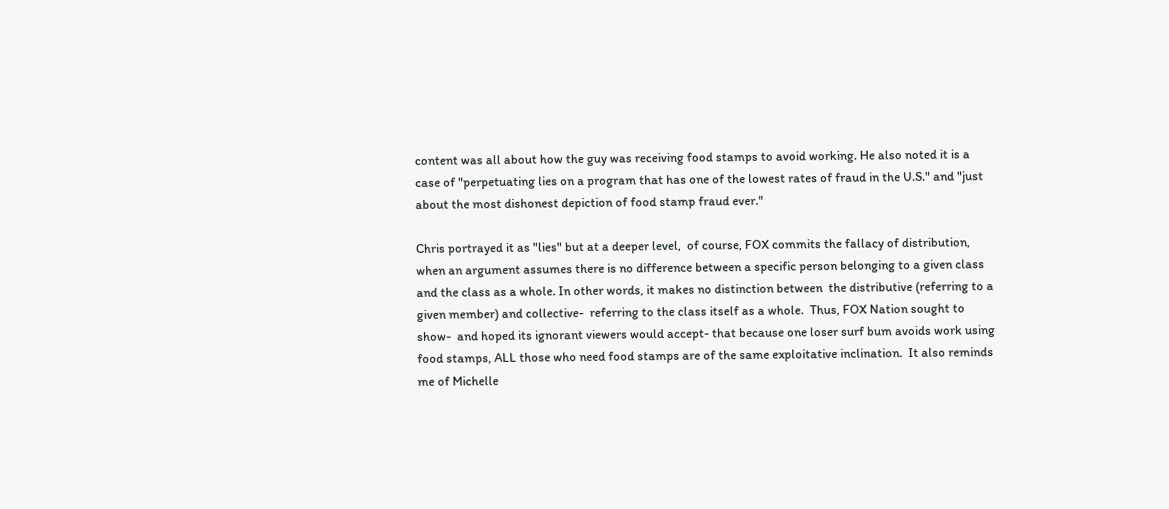content was all about how the guy was receiving food stamps to avoid working. He also noted it is a case of "perpetuating lies on a program that has one of the lowest rates of fraud in the U.S." and "just about the most dishonest depiction of food stamp fraud ever."

Chris portrayed it as "lies" but at a deeper level,  of course, FOX commits the fallacy of distribution,  when an argument assumes there is no difference between a specific person belonging to a given class and the class as a whole. In other words, it makes no distinction between  the distributive (referring to a given member) and collective-  referring to the class itself as a whole.  Thus, FOX Nation sought to show-  and hoped its ignorant viewers would accept- that because one loser surf bum avoids work using food stamps, ALL those who need food stamps are of the same exploitative inclination.  It also reminds me of Michelle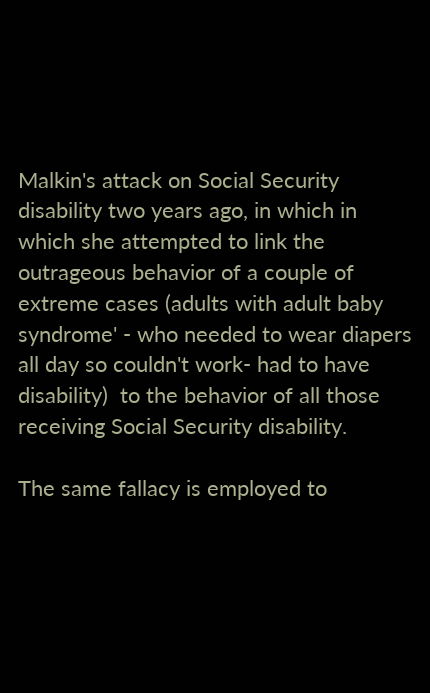Malkin's attack on Social Security disability two years ago, in which in which she attempted to link the outrageous behavior of a couple of extreme cases (adults with adult baby syndrome' - who needed to wear diapers all day so couldn't work- had to have disability)  to the behavior of all those receiving Social Security disability.

The same fallacy is employed to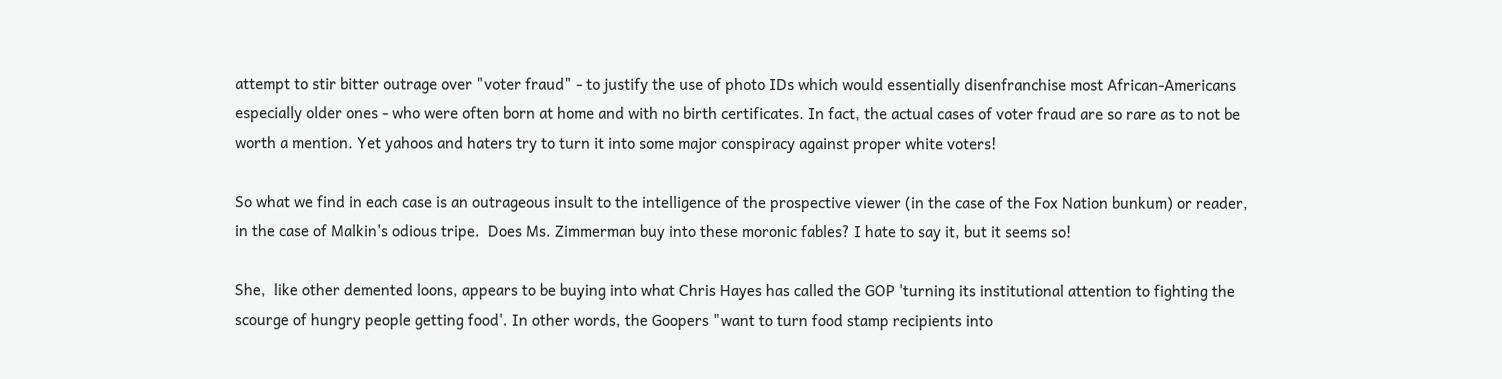attempt to stir bitter outrage over "voter fraud" - to justify the use of photo IDs which would essentially disenfranchise most African-Americans especially older ones - who were often born at home and with no birth certificates. In fact, the actual cases of voter fraud are so rare as to not be worth a mention. Yet yahoos and haters try to turn it into some major conspiracy against proper white voters!

So what we find in each case is an outrageous insult to the intelligence of the prospective viewer (in the case of the Fox Nation bunkum) or reader, in the case of Malkin's odious tripe.  Does Ms. Zimmerman buy into these moronic fables? I hate to say it, but it seems so!

She,  like other demented loons, appears to be buying into what Chris Hayes has called the GOP 'turning its institutional attention to fighting the scourge of hungry people getting food'. In other words, the Goopers "want to turn food stamp recipients into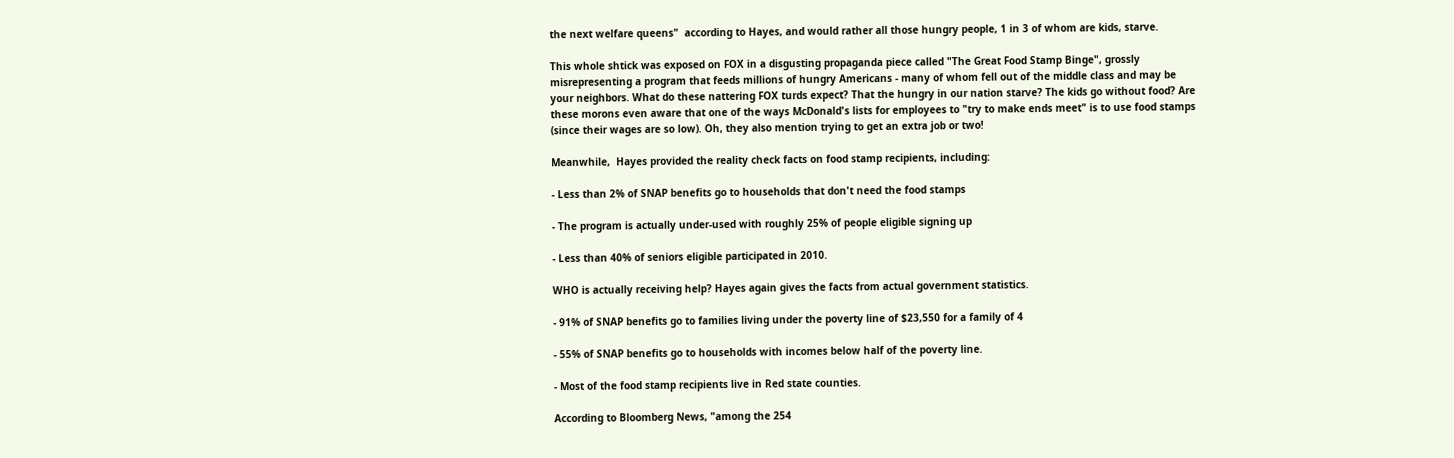the next welfare queens"  according to Hayes, and would rather all those hungry people, 1 in 3 of whom are kids, starve.

This whole shtick was exposed on FOX in a disgusting propaganda piece called "The Great Food Stamp Binge", grossly misrepresenting a program that feeds millions of hungry Americans - many of whom fell out of the middle class and may be your neighbors. What do these nattering FOX turds expect? That the hungry in our nation starve? The kids go without food? Are these morons even aware that one of the ways McDonald's lists for employees to "try to make ends meet" is to use food stamps (since their wages are so low). Oh, they also mention trying to get an extra job or two!

Meanwhile,  Hayes provided the reality check facts on food stamp recipients, including:

- Less than 2% of SNAP benefits go to households that don't need the food stamps

- The program is actually under-used with roughly 25% of people eligible signing up

- Less than 40% of seniors eligible participated in 2010.

WHO is actually receiving help? Hayes again gives the facts from actual government statistics.

- 91% of SNAP benefits go to families living under the poverty line of $23,550 for a family of 4

- 55% of SNAP benefits go to households with incomes below half of the poverty line.

- Most of the food stamp recipients live in Red state counties.

According to Bloomberg News, "among the 254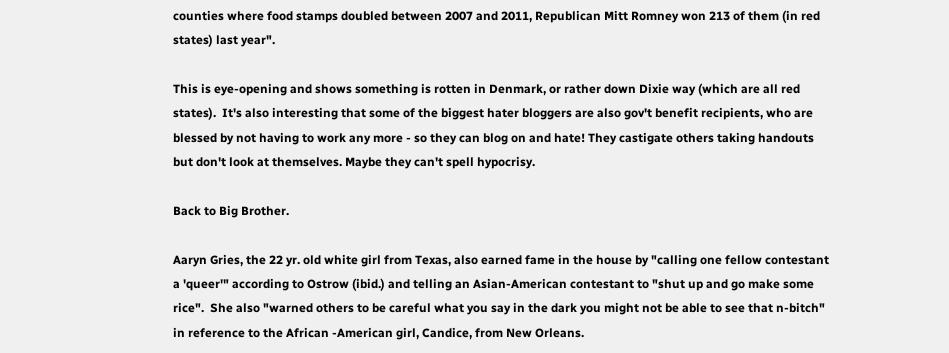counties where food stamps doubled between 2007 and 2011, Republican Mitt Romney won 213 of them (in red states) last year".

This is eye-opening and shows something is rotten in Denmark, or rather down Dixie way (which are all red states).  It's also interesting that some of the biggest hater bloggers are also gov't benefit recipients, who are blessed by not having to work any more - so they can blog on and hate! They castigate others taking handouts but don't look at themselves. Maybe they can't spell hypocrisy.

Back to Big Brother.

Aaryn Gries, the 22 yr. old white girl from Texas, also earned fame in the house by "calling one fellow contestant a 'queer'" according to Ostrow (ibid.) and telling an Asian-American contestant to "shut up and go make some rice".  She also "warned others to be careful what you say in the dark you might not be able to see that n-bitch" in reference to the African -American girl, Candice, from New Orleans.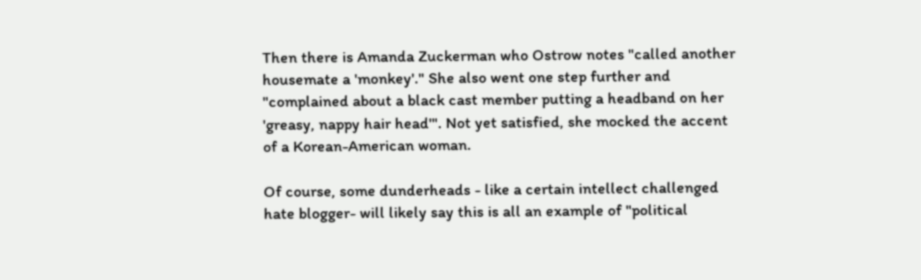Then there is Amanda Zuckerman who Ostrow notes "called another housemate a 'monkey'." She also went one step further and "complained about a black cast member putting a headband on her 'greasy, nappy hair head'". Not yet satisfied, she mocked the accent of a Korean-American woman.

Of course, some dunderheads - like a certain intellect challenged hate blogger- will likely say this is all an example of "political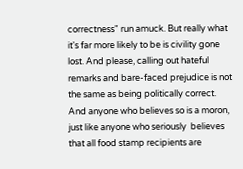correctness" run amuck. But really what it's far more likely to be is civility gone lost. And please, calling out hateful remarks and bare-faced prejudice is not the same as being politically correct. And anyone who believes so is a moron, just like anyone who seriously  believes that all food stamp recipients are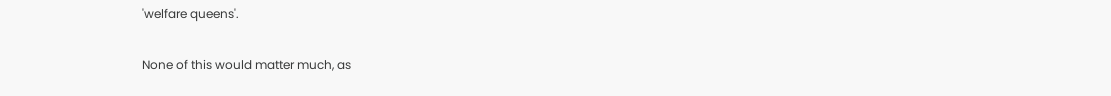'welfare queens'.

None of this would matter much, as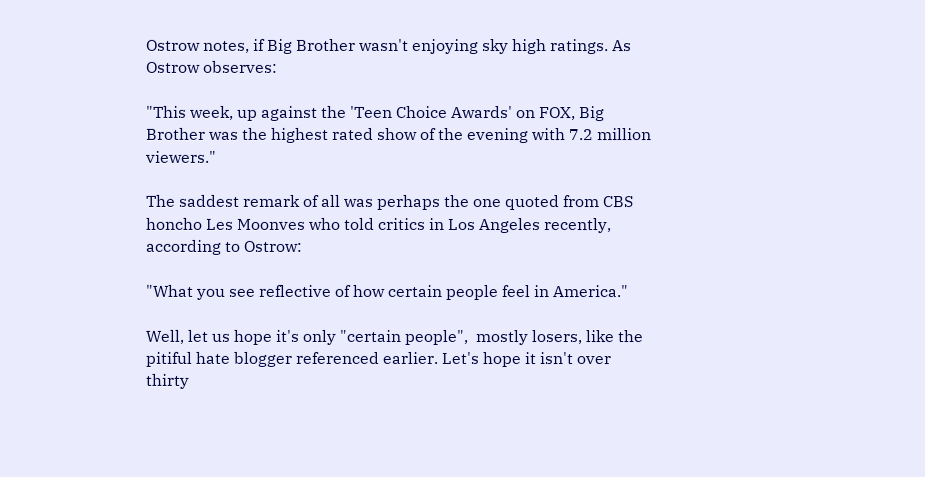Ostrow notes, if Big Brother wasn't enjoying sky high ratings. As Ostrow observes:

"This week, up against the 'Teen Choice Awards' on FOX, Big Brother was the highest rated show of the evening with 7.2 million viewers."

The saddest remark of all was perhaps the one quoted from CBS honcho Les Moonves who told critics in Los Angeles recently, according to Ostrow:

"What you see reflective of how certain people feel in America."

Well, let us hope it's only "certain people",  mostly losers, like the pitiful hate blogger referenced earlier. Let's hope it isn't over thirty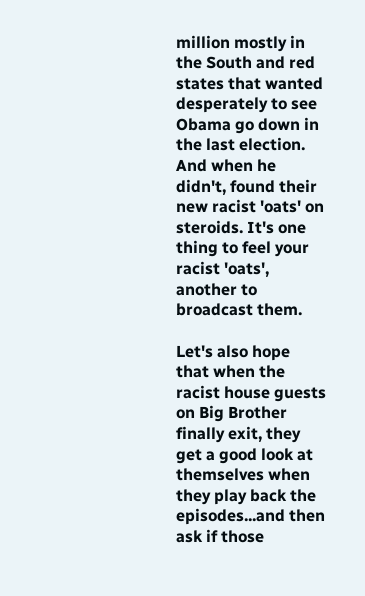million mostly in the South and red states that wanted desperately to see Obama go down in the last election. And when he didn't, found their new racist 'oats' on steroids. It's one thing to feel your racist 'oats', another to broadcast them.

Let's also hope that when the racist house guests on Big Brother finally exit, they get a good look at themselves when they play back the episodes...and then ask if those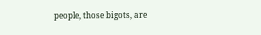people, those bigots, are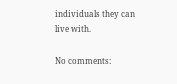individuals they can live with.

No comments: